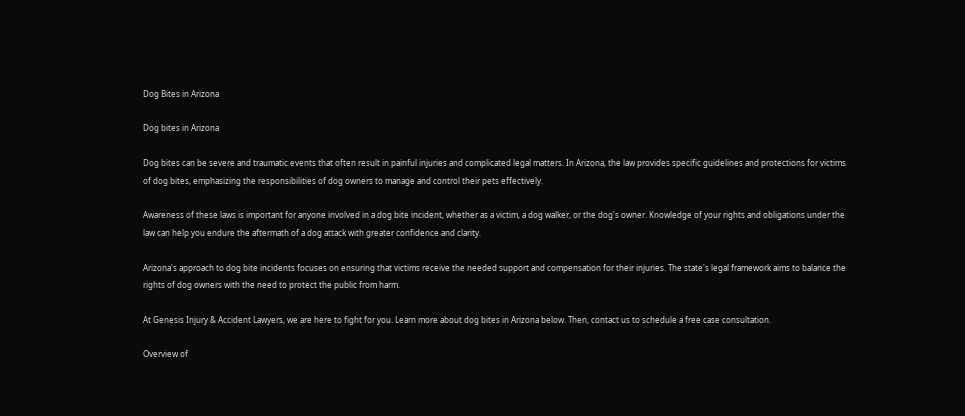Dog Bites in Arizona

Dog bites in Arizona

Dog bites can be severe and traumatic events that often result in painful injuries and complicated legal matters. In Arizona, the law provides specific guidelines and protections for victims of dog bites, emphasizing the responsibilities of dog owners to manage and control their pets effectively.

Awareness of these laws is important for anyone involved in a dog bite incident, whether as a victim, a dog walker, or the dog's owner. Knowledge of your rights and obligations under the law can help you endure the aftermath of a dog attack with greater confidence and clarity.

Arizona's approach to dog bite incidents focuses on ensuring that victims receive the needed support and compensation for their injuries. The state's legal framework aims to balance the rights of dog owners with the need to protect the public from harm.

At Genesis Injury & Accident Lawyers, we are here to fight for you. Learn more about dog bites in Arizona below. Then, contact us to schedule a free case consultation.

Overview of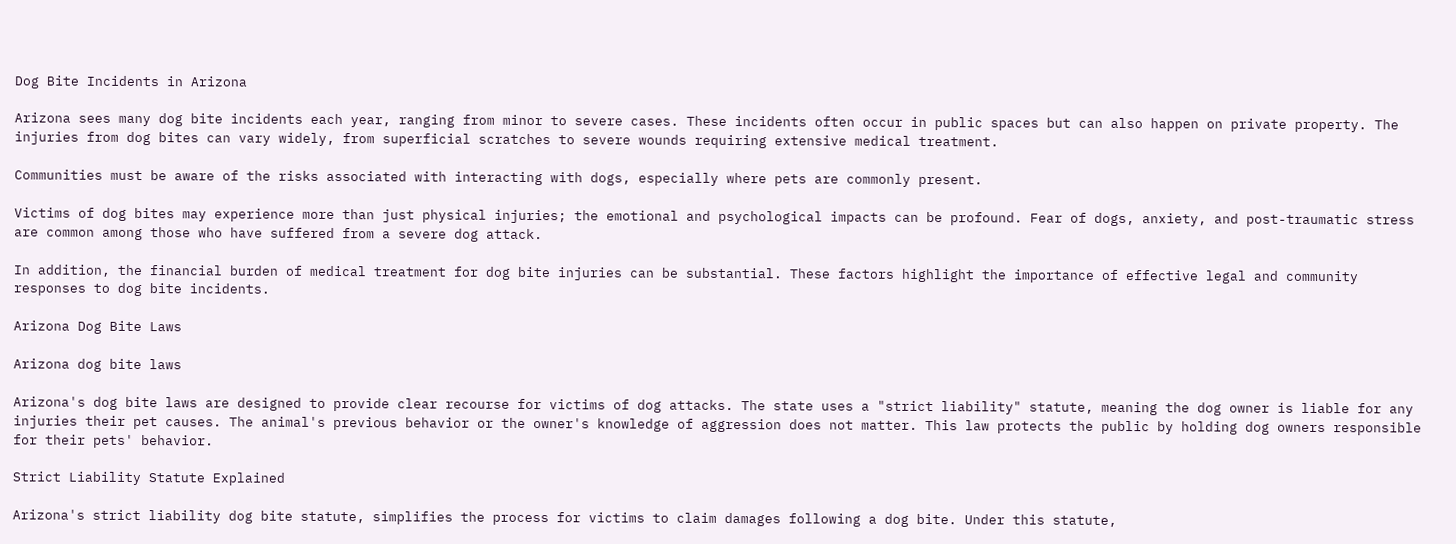Dog Bite Incidents in Arizona

Arizona sees many dog bite incidents each year, ranging from minor to severe cases. These incidents often occur in public spaces but can also happen on private property. The injuries from dog bites can vary widely, from superficial scratches to severe wounds requiring extensive medical treatment.

Communities must be aware of the risks associated with interacting with dogs, especially where pets are commonly present.

Victims of dog bites may experience more than just physical injuries; the emotional and psychological impacts can be profound. Fear of dogs, anxiety, and post-traumatic stress are common among those who have suffered from a severe dog attack.

In addition, the financial burden of medical treatment for dog bite injuries can be substantial. These factors highlight the importance of effective legal and community responses to dog bite incidents.

Arizona Dog Bite Laws

Arizona dog bite laws

Arizona's dog bite laws are designed to provide clear recourse for victims of dog attacks. The state uses a "strict liability" statute, meaning the dog owner is liable for any injuries their pet causes. The animal's previous behavior or the owner's knowledge of aggression does not matter. This law protects the public by holding dog owners responsible for their pets' behavior.

Strict Liability Statute Explained

Arizona's strict liability dog bite statute, simplifies the process for victims to claim damages following a dog bite. Under this statute,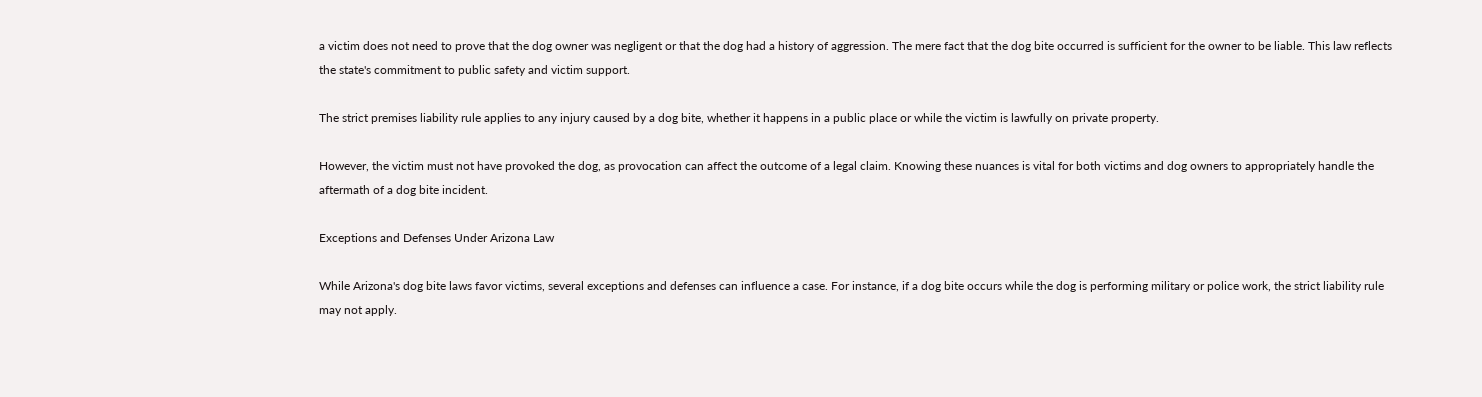a victim does not need to prove that the dog owner was negligent or that the dog had a history of aggression. The mere fact that the dog bite occurred is sufficient for the owner to be liable. This law reflects the state's commitment to public safety and victim support.

The strict premises liability rule applies to any injury caused by a dog bite, whether it happens in a public place or while the victim is lawfully on private property.

However, the victim must not have provoked the dog, as provocation can affect the outcome of a legal claim. Knowing these nuances is vital for both victims and dog owners to appropriately handle the aftermath of a dog bite incident.

Exceptions and Defenses Under Arizona Law

While Arizona's dog bite laws favor victims, several exceptions and defenses can influence a case. For instance, if a dog bite occurs while the dog is performing military or police work, the strict liability rule may not apply.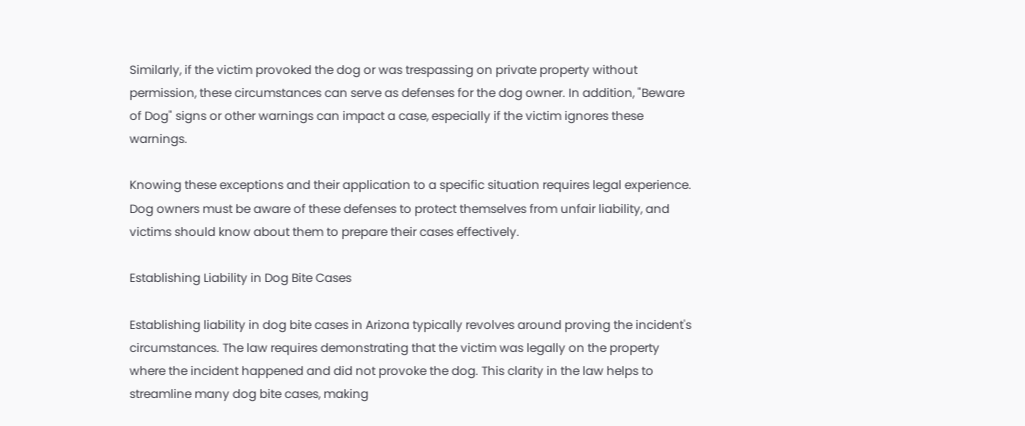Similarly, if the victim provoked the dog or was trespassing on private property without permission, these circumstances can serve as defenses for the dog owner. In addition, "Beware of Dog" signs or other warnings can impact a case, especially if the victim ignores these warnings.

Knowing these exceptions and their application to a specific situation requires legal experience. Dog owners must be aware of these defenses to protect themselves from unfair liability, and victims should know about them to prepare their cases effectively.

Establishing Liability in Dog Bite Cases

Establishing liability in dog bite cases in Arizona typically revolves around proving the incident's circumstances. The law requires demonstrating that the victim was legally on the property where the incident happened and did not provoke the dog. This clarity in the law helps to streamline many dog bite cases, making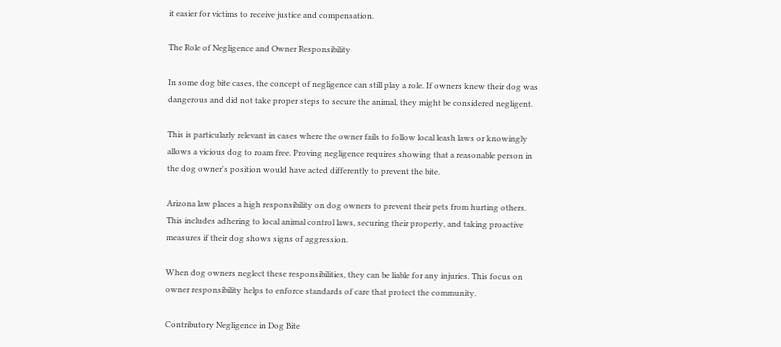it easier for victims to receive justice and compensation.

The Role of Negligence and Owner Responsibility

In some dog bite cases, the concept of negligence can still play a role. If owners knew their dog was dangerous and did not take proper steps to secure the animal, they might be considered negligent.

This is particularly relevant in cases where the owner fails to follow local leash laws or knowingly allows a vicious dog to roam free. Proving negligence requires showing that a reasonable person in the dog owner's position would have acted differently to prevent the bite.

Arizona law places a high responsibility on dog owners to prevent their pets from hurting others. This includes adhering to local animal control laws, securing their property, and taking proactive measures if their dog shows signs of aggression.

When dog owners neglect these responsibilities, they can be liable for any injuries. This focus on owner responsibility helps to enforce standards of care that protect the community.

Contributory Negligence in Dog Bite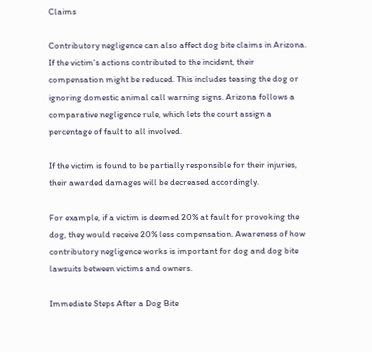Claims

Contributory negligence can also affect dog bite claims in Arizona. If the victim's actions contributed to the incident, their compensation might be reduced. This includes teasing the dog or ignoring domestic animal call warning signs. Arizona follows a comparative negligence rule, which lets the court assign a percentage of fault to all involved.

If the victim is found to be partially responsible for their injuries, their awarded damages will be decreased accordingly.

For example, if a victim is deemed 20% at fault for provoking the dog, they would receive 20% less compensation. Awareness of how contributory negligence works is important for dog and dog bite lawsuits between victims and owners.

Immediate Steps After a Dog Bite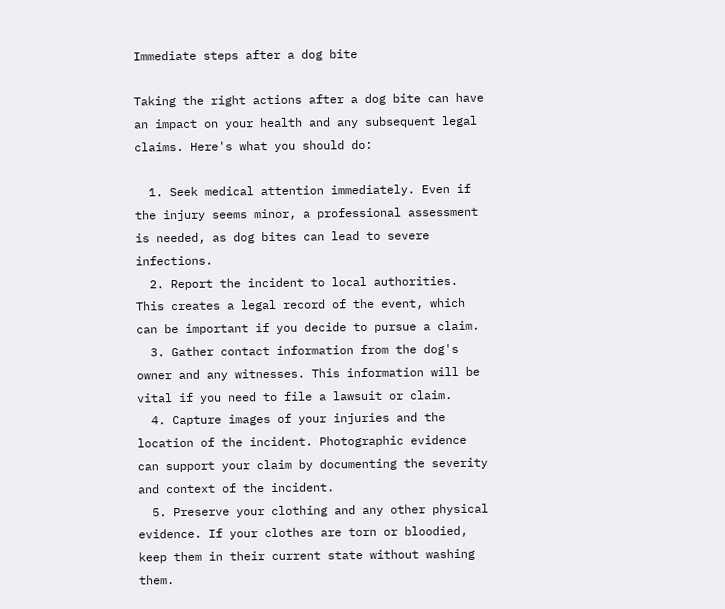Immediate steps after a dog bite

Taking the right actions after a dog bite can have an impact on your health and any subsequent legal claims. Here's what you should do:

  1. Seek medical attention immediately. Even if the injury seems minor, a professional assessment is needed, as dog bites can lead to severe infections.
  2. Report the incident to local authorities. This creates a legal record of the event, which can be important if you decide to pursue a claim.
  3. Gather contact information from the dog's owner and any witnesses. This information will be vital if you need to file a lawsuit or claim.
  4. Capture images of your injuries and the location of the incident. Photographic evidence can support your claim by documenting the severity and context of the incident.
  5. Preserve your clothing and any other physical evidence. If your clothes are torn or bloodied, keep them in their current state without washing them.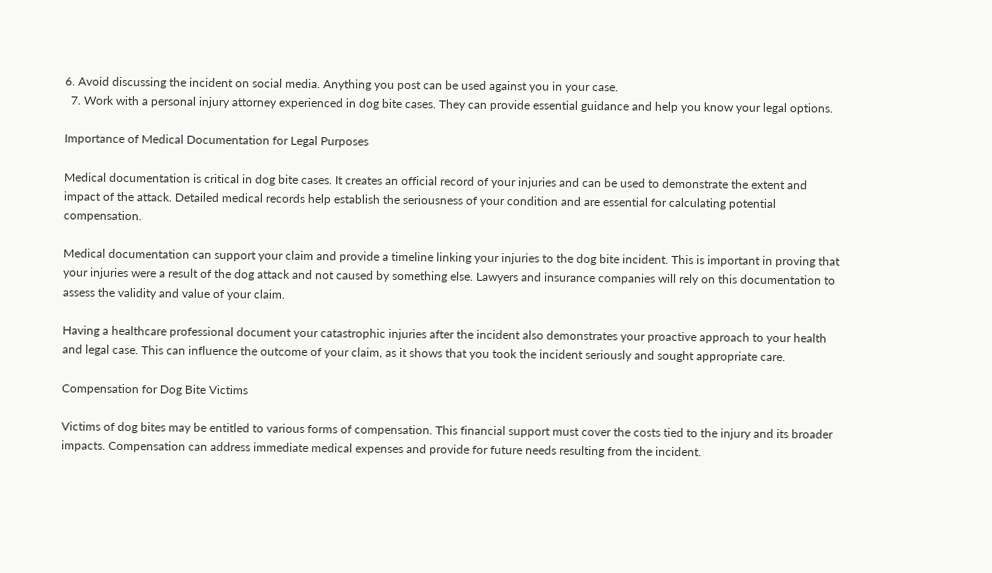6. Avoid discussing the incident on social media. Anything you post can be used against you in your case.
  7. Work with a personal injury attorney experienced in dog bite cases. They can provide essential guidance and help you know your legal options.

Importance of Medical Documentation for Legal Purposes

Medical documentation is critical in dog bite cases. It creates an official record of your injuries and can be used to demonstrate the extent and impact of the attack. Detailed medical records help establish the seriousness of your condition and are essential for calculating potential compensation.

Medical documentation can support your claim and provide a timeline linking your injuries to the dog bite incident. This is important in proving that your injuries were a result of the dog attack and not caused by something else. Lawyers and insurance companies will rely on this documentation to assess the validity and value of your claim.

Having a healthcare professional document your catastrophic injuries after the incident also demonstrates your proactive approach to your health and legal case. This can influence the outcome of your claim, as it shows that you took the incident seriously and sought appropriate care.

Compensation for Dog Bite Victims

Victims of dog bites may be entitled to various forms of compensation. This financial support must cover the costs tied to the injury and its broader impacts. Compensation can address immediate medical expenses and provide for future needs resulting from the incident.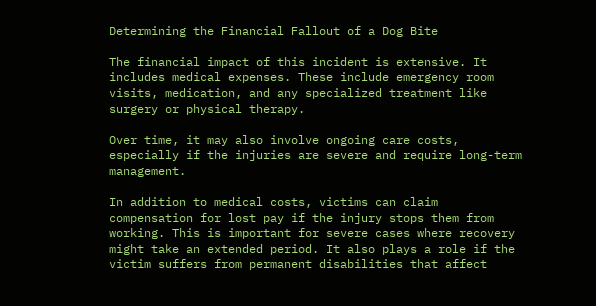Determining the Financial Fallout of a Dog Bite

The financial impact of this incident is extensive. It includes medical expenses. These include emergency room visits, medication, and any specialized treatment like surgery or physical therapy.

Over time, it may also involve ongoing care costs, especially if the injuries are severe and require long-term management.

In addition to medical costs, victims can claim compensation for lost pay if the injury stops them from working. This is important for severe cases where recovery might take an extended period. It also plays a role if the victim suffers from permanent disabilities that affect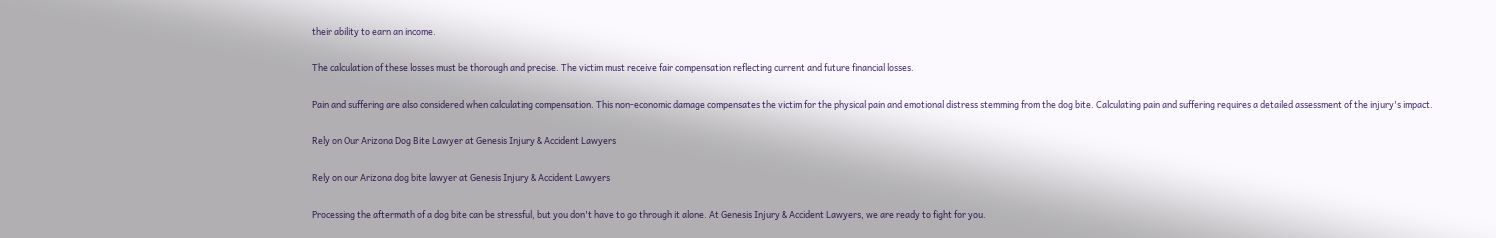their ability to earn an income.

The calculation of these losses must be thorough and precise. The victim must receive fair compensation reflecting current and future financial losses.

Pain and suffering are also considered when calculating compensation. This non-economic damage compensates the victim for the physical pain and emotional distress stemming from the dog bite. Calculating pain and suffering requires a detailed assessment of the injury's impact.

Rely on Our Arizona Dog Bite Lawyer at Genesis Injury & Accident Lawyers

Rely on our Arizona dog bite lawyer at Genesis Injury & Accident Lawyers

Processing the aftermath of a dog bite can be stressful, but you don't have to go through it alone. At Genesis Injury & Accident Lawyers, we are ready to fight for you.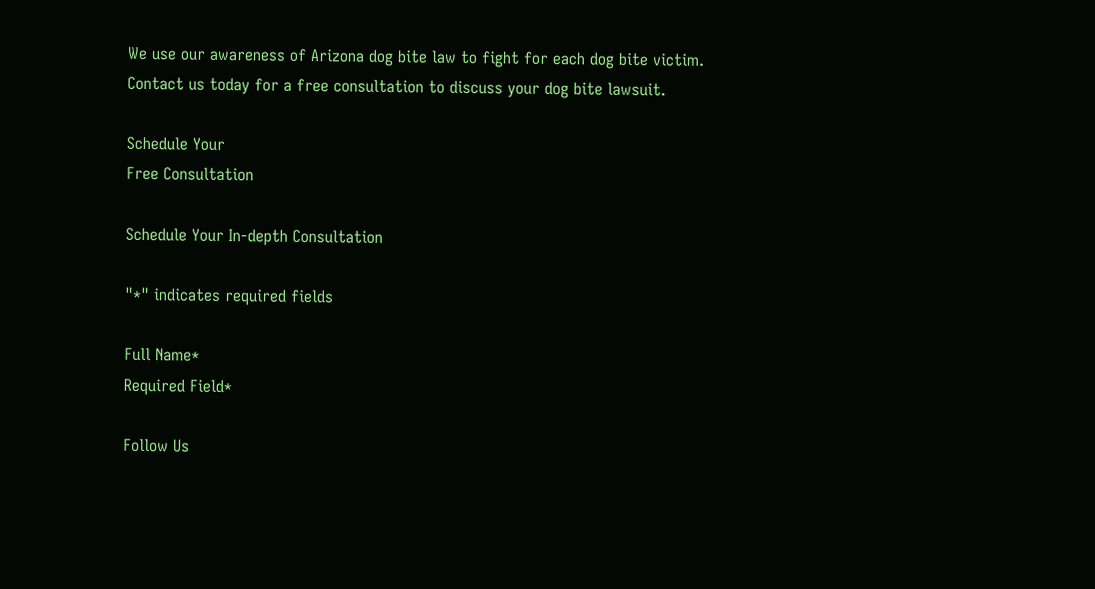We use our awareness of Arizona dog bite law to fight for each dog bite victim. Contact us today for a free consultation to discuss your dog bite lawsuit.

Schedule Your
Free Consultation

Schedule Your In-depth Consultation

"*" indicates required fields

Full Name*
Required Field*

Follow Us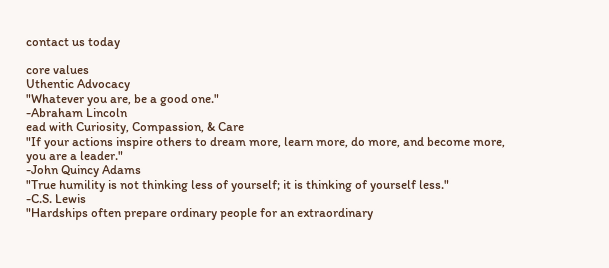contact us today

core values
Uthentic Advocacy
"Whatever you are, be a good one."
-Abraham Lincoln
ead with Curiosity, Compassion, & Care
"If your actions inspire others to dream more, learn more, do more, and become more, you are a leader."
-John Quincy Adams
"True humility is not thinking less of yourself; it is thinking of yourself less."
-C.S. Lewis
"Hardships often prepare ordinary people for an extraordinary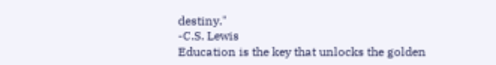destiny."
-C.S. Lewis
Education is the key that unlocks the golden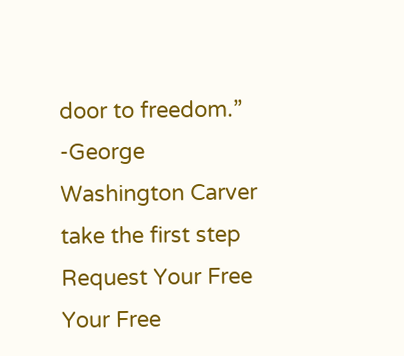door to freedom.”
-George Washington Carver
take the first step
Request Your Free
Your Free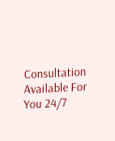Consultation
Available For You 24/7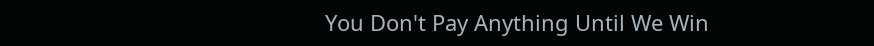You Don't Pay Anything Until We Win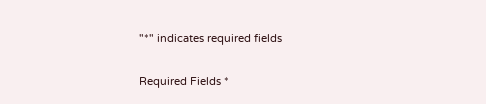"*" indicates required fields

Required Fields *